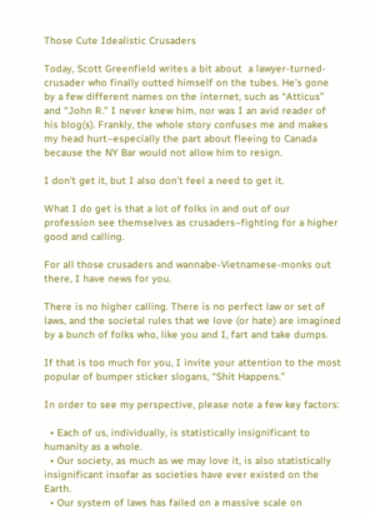Those Cute Idealistic Crusaders

Today, Scott Greenfield writes a bit about  a lawyer-turned-crusader who finally outted himself on the tubes. He’s gone by a few different names on the internet, such as “Atticus” and “John R.” I never knew him, nor was I an avid reader of his blog(s). Frankly, the whole story confuses me and makes my head hurt–especially the part about fleeing to Canada because the NY Bar would not allow him to resign.

I don’t get it, but I also don’t feel a need to get it.

What I do get is that a lot of folks in and out of our profession see themselves as crusaders–fighting for a higher good and calling.

For all those crusaders and wannabe-Vietnamese-monks out there, I have news for you.

There is no higher calling. There is no perfect law or set of laws, and the societal rules that we love (or hate) are imagined by a bunch of folks who, like you and I, fart and take dumps.

If that is too much for you, I invite your attention to the most popular of bumper sticker slogans, “Shit Happens.”

In order to see my perspective, please note a few key factors:

  • Each of us, individually, is statistically insignificant to humanity as a whole.
  • Our society, as much as we may love it, is also statistically insignificant insofar as societies have ever existed on the Earth.
  • Our system of laws has failed on a massive scale on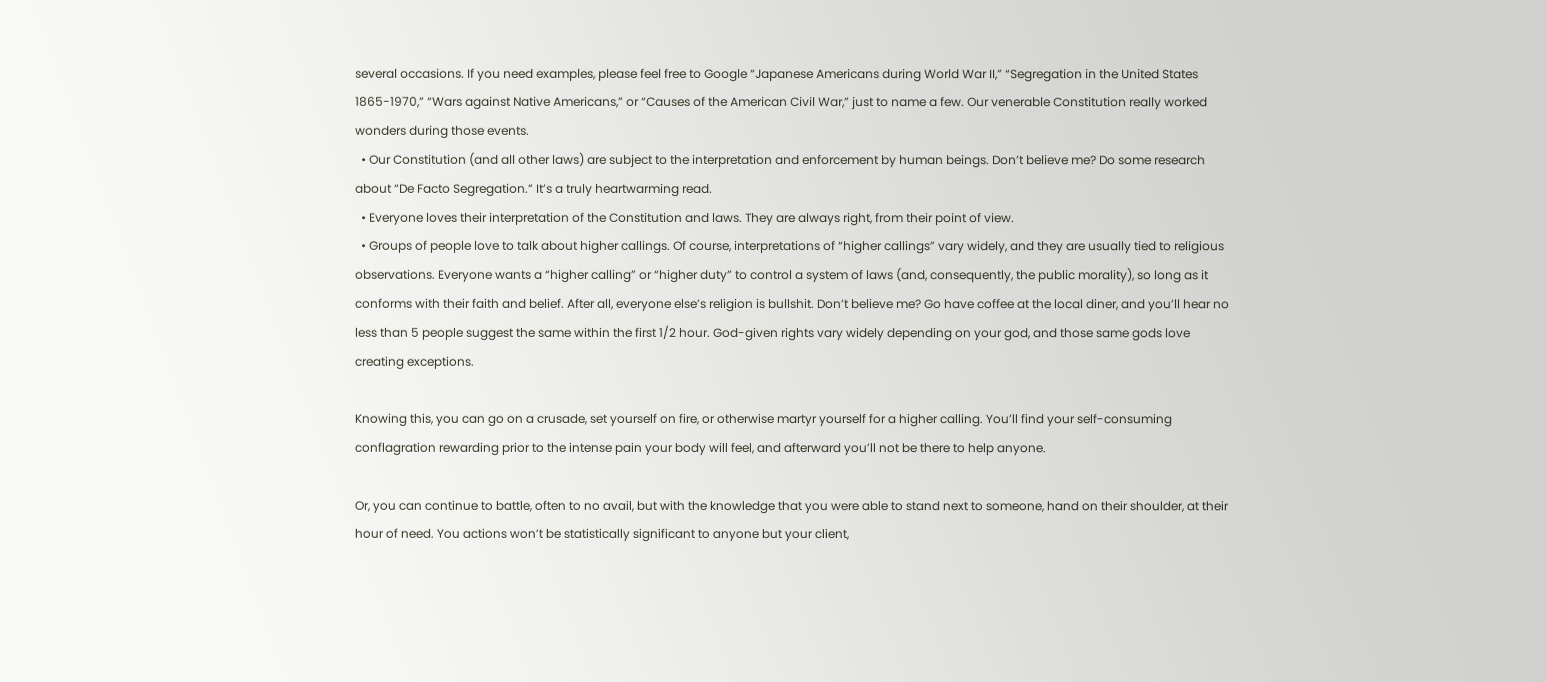several occasions. If you need examples, please feel free to Google “Japanese Americans during World War II,” “Segregation in the United States 1865-1970,” “Wars against Native Americans,” or “Causes of the American Civil War,” just to name a few. Our venerable Constitution really worked wonders during those events.
  • Our Constitution (and all other laws) are subject to the interpretation and enforcement by human beings. Don’t believe me? Do some research about “De Facto Segregation.” It’s a truly heartwarming read.
  • Everyone loves their interpretation of the Constitution and laws. They are always right, from their point of view.
  • Groups of people love to talk about higher callings. Of course, interpretations of “higher callings” vary widely, and they are usually tied to religious observations. Everyone wants a “higher calling” or “higher duty” to control a system of laws (and, consequently, the public morality), so long as it conforms with their faith and belief. After all, everyone else’s religion is bullshit. Don’t believe me? Go have coffee at the local diner, and you’ll hear no less than 5 people suggest the same within the first 1/2 hour. God-given rights vary widely depending on your god, and those same gods love creating exceptions.

Knowing this, you can go on a crusade, set yourself on fire, or otherwise martyr yourself for a higher calling. You’ll find your self-consuming conflagration rewarding prior to the intense pain your body will feel, and afterward you’ll not be there to help anyone.

Or, you can continue to battle, often to no avail, but with the knowledge that you were able to stand next to someone, hand on their shoulder, at their hour of need. You actions won’t be statistically significant to anyone but your client,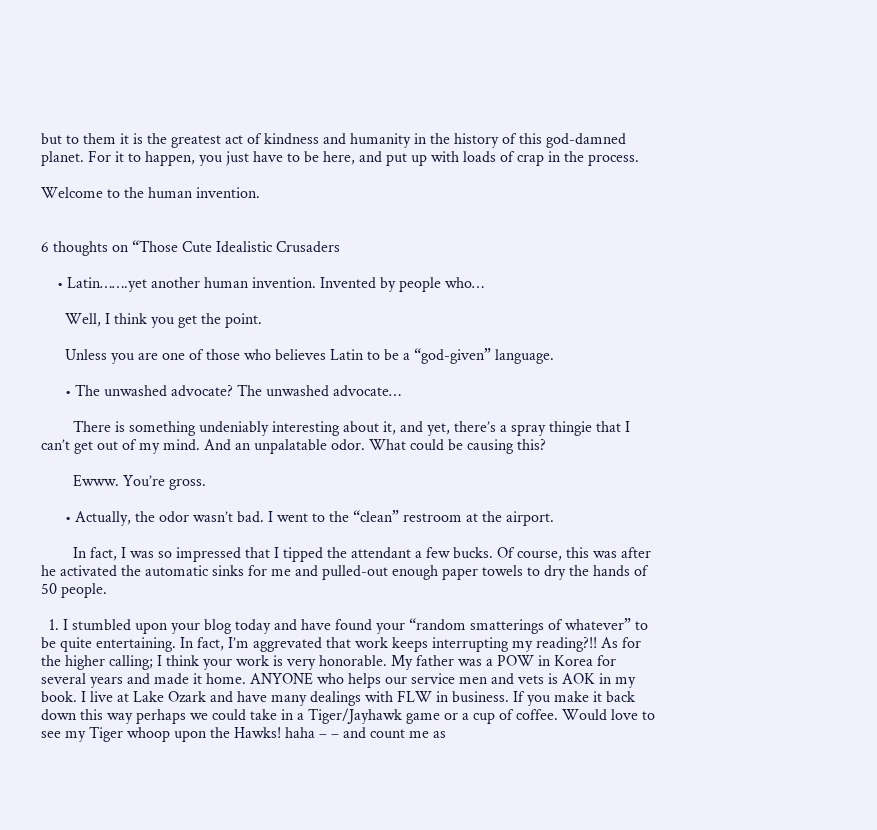but to them it is the greatest act of kindness and humanity in the history of this god-damned planet. For it to happen, you just have to be here, and put up with loads of crap in the process.

Welcome to the human invention.


6 thoughts on “Those Cute Idealistic Crusaders

    • Latin…….yet another human invention. Invented by people who…

      Well, I think you get the point.

      Unless you are one of those who believes Latin to be a “god-given” language.

      • The unwashed advocate? The unwashed advocate…

        There is something undeniably interesting about it, and yet, there’s a spray thingie that I can’t get out of my mind. And an unpalatable odor. What could be causing this?

        Ewww. You’re gross.

      • Actually, the odor wasn’t bad. I went to the “clean” restroom at the airport.

        In fact, I was so impressed that I tipped the attendant a few bucks. Of course, this was after he activated the automatic sinks for me and pulled-out enough paper towels to dry the hands of 50 people.

  1. I stumbled upon your blog today and have found your “random smatterings of whatever” to be quite entertaining. In fact, I’m aggrevated that work keeps interrupting my reading?!! As for the higher calling; I think your work is very honorable. My father was a POW in Korea for several years and made it home. ANYONE who helps our service men and vets is AOK in my book. I live at Lake Ozark and have many dealings with FLW in business. If you make it back down this way perhaps we could take in a Tiger/Jayhawk game or a cup of coffee. Would love to see my Tiger whoop upon the Hawks! haha – – and count me as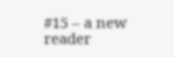#15 – a new reader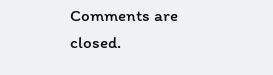Comments are closed.